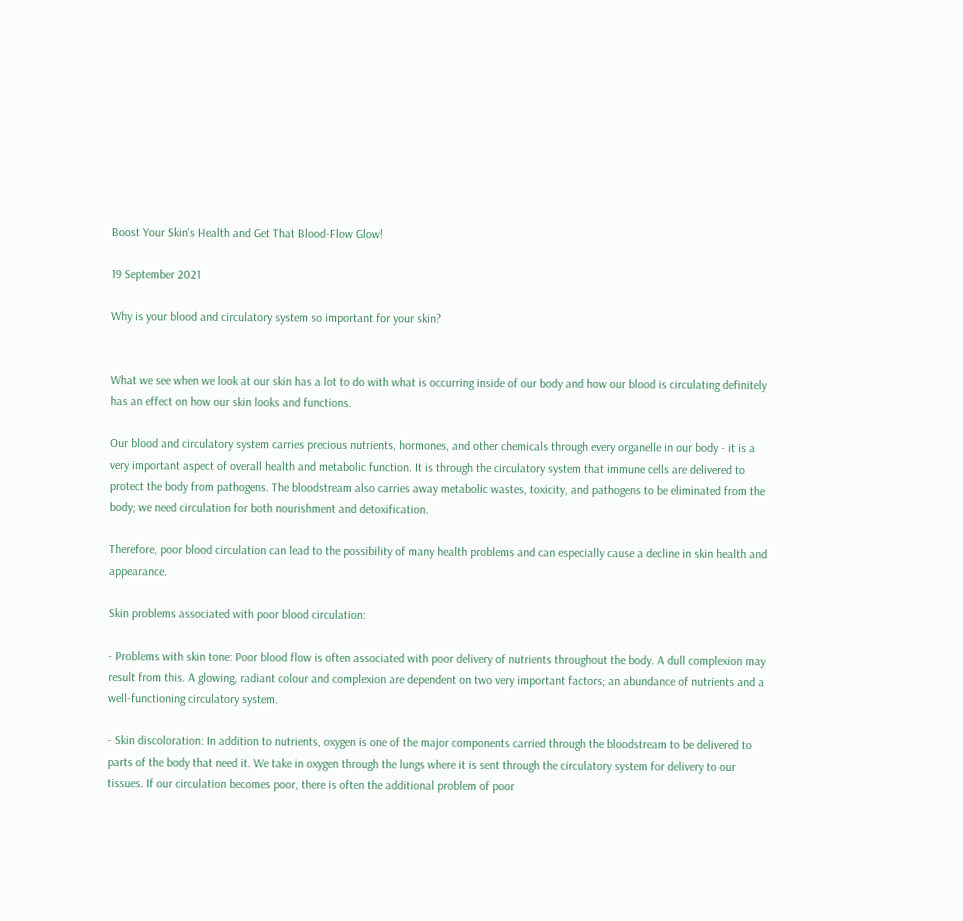Boost Your Skin's Health and Get That Blood-Flow Glow!

19 September 2021

Why is your blood and circulatory system so important for your skin?


What we see when we look at our skin has a lot to do with what is occurring inside of our body and how our blood is circulating definitely has an effect on how our skin looks and functions.

Our blood and circulatory system carries precious nutrients, hormones, and other chemicals through every organelle in our body - it is a very important aspect of overall health and metabolic function. It is through the circulatory system that immune cells are delivered to protect the body from pathogens. The bloodstream also carries away metabolic wastes, toxicity, and pathogens to be eliminated from the body; we need circulation for both nourishment and detoxification.

Therefore, poor blood circulation can lead to the possibility of many health problems and can especially cause a decline in skin health and appearance.

Skin problems associated with poor blood circulation:

- Problems with skin tone: Poor blood flow is often associated with poor delivery of nutrients throughout the body. A dull complexion may result from this. A glowing, radiant colour and complexion are dependent on two very important factors; an abundance of nutrients and a well-functioning circulatory system.

- Skin discoloration: In addition to nutrients, oxygen is one of the major components carried through the bloodstream to be delivered to parts of the body that need it. We take in oxygen through the lungs where it is sent through the circulatory system for delivery to our tissues. If our circulation becomes poor, there is often the additional problem of poor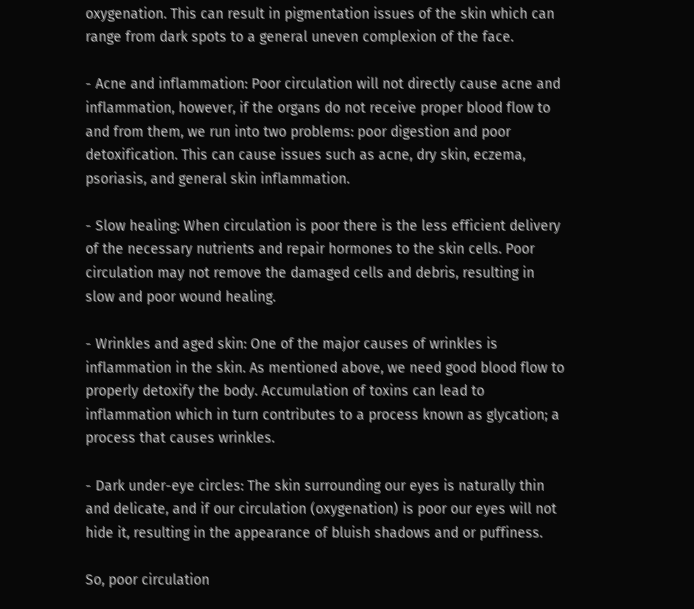oxygenation. This can result in pigmentation issues of the skin which can range from dark spots to a general uneven complexion of the face.

- Acne and inflammation: Poor circulation will not directly cause acne and inflammation, however, if the organs do not receive proper blood flow to and from them, we run into two problems: poor digestion and poor detoxification. This can cause issues such as acne, dry skin, eczema, psoriasis, and general skin inflammation.

- Slow healing: When circulation is poor there is the less efficient delivery of the necessary nutrients and repair hormones to the skin cells. Poor circulation may not remove the damaged cells and debris, resulting in slow and poor wound healing.

- Wrinkles and aged skin: One of the major causes of wrinkles is inflammation in the skin. As mentioned above, we need good blood flow to properly detoxify the body. Accumulation of toxins can lead to inflammation which in turn contributes to a process known as glycation; a process that causes wrinkles.

- Dark under-eye circles: The skin surrounding our eyes is naturally thin and delicate, and if our circulation (oxygenation) is poor our eyes will not hide it, resulting in the appearance of bluish shadows and or puffiness.

So, poor circulation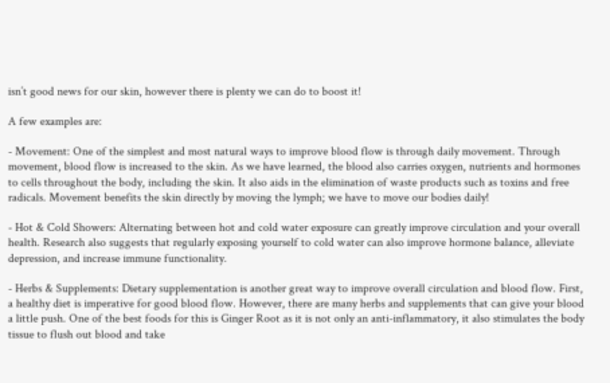isn’t good news for our skin, however there is plenty we can do to boost it!

A few examples are:

- Movement: One of the simplest and most natural ways to improve blood flow is through daily movement. Through movement, blood flow is increased to the skin. As we have learned, the blood also carries oxygen, nutrients and hormones to cells throughout the body, including the skin. It also aids in the elimination of waste products such as toxins and free radicals. Movement benefits the skin directly by moving the lymph; we have to move our bodies daily!

- Hot & Cold Showers: Alternating between hot and cold water exposure can greatly improve circulation and your overall health. Research also suggests that regularly exposing yourself to cold water can also improve hormone balance, alleviate depression, and increase immune functionality.

- Herbs & Supplements: Dietary supplementation is another great way to improve overall circulation and blood flow. First, a healthy diet is imperative for good blood flow. However, there are many herbs and supplements that can give your blood a little push. One of the best foods for this is Ginger Root as it is not only an anti-inflammatory, it also stimulates the body tissue to flush out blood and take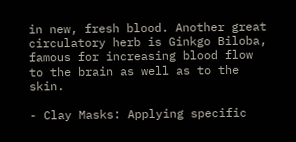in new, fresh blood. Another great circulatory herb is Ginkgo Biloba, famous for increasing blood flow to the brain as well as to the skin.

- Clay Masks: Applying specific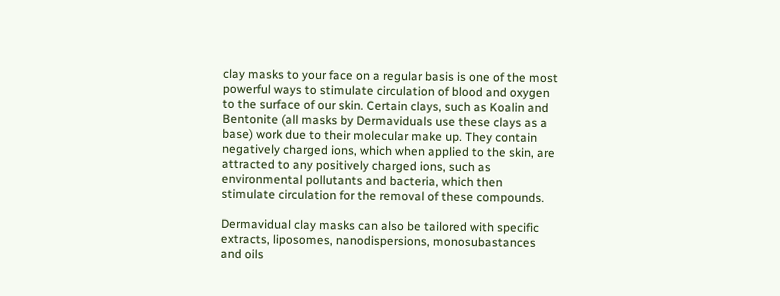clay masks to your face on a regular basis is one of the most powerful ways to stimulate circulation of blood and oxygen to the surface of our skin. Certain clays, such as Koalin and Bentonite (all masks by Dermaviduals use these clays as a base) work due to their molecular make up. They contain negatively charged ions, which when applied to the skin, are attracted to any positively charged ions, such as environmental pollutants and bacteria, which then stimulate circulation for the removal of these compounds.

Dermavidual clay masks can also be tailored with specific extracts, liposomes, nanodispersions, monosubastances and oils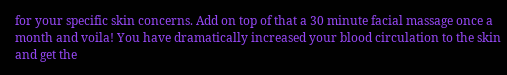for your specific skin concerns. Add on top of that a 30 minute facial massage once a month and voila! You have dramatically increased your blood circulation to the skin and get the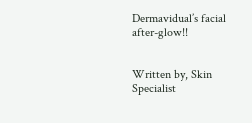Dermavidual’s facial after-glow!!


Written by, Skin Specialist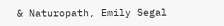& Naturopath, Emily Segal